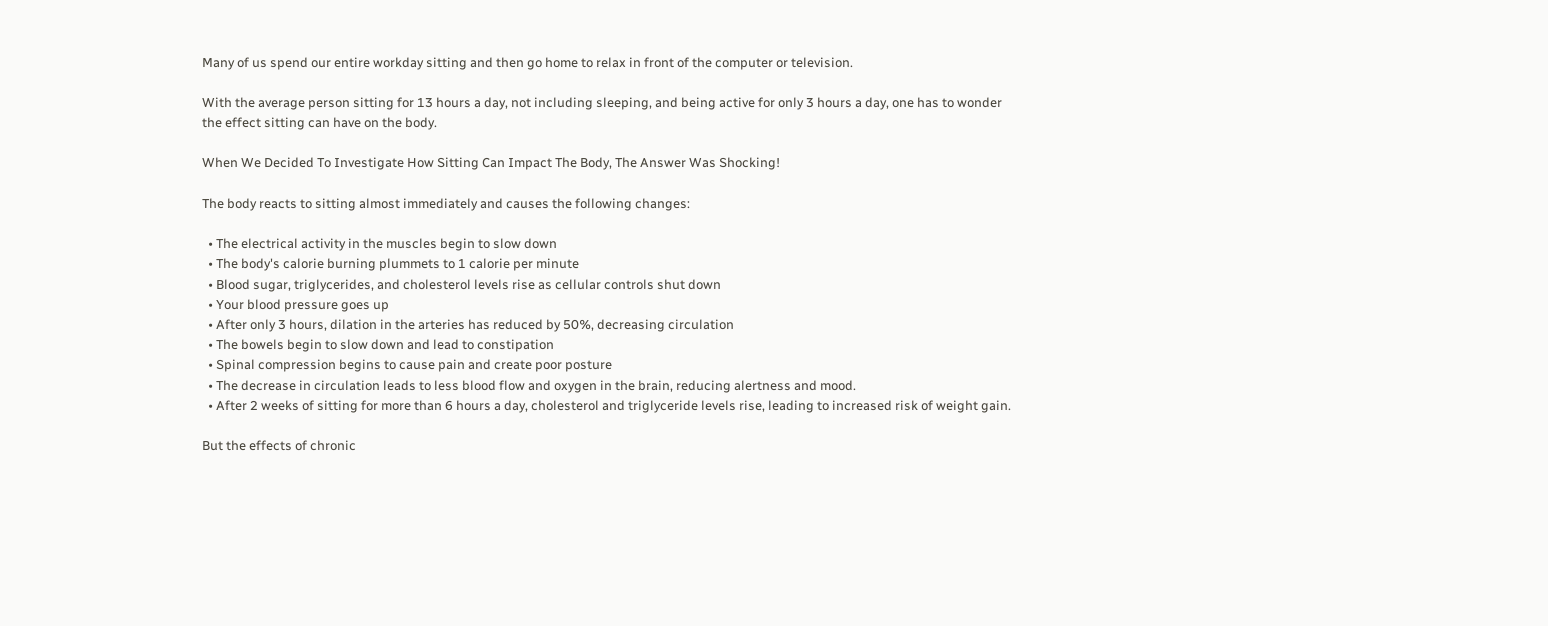Many of us spend our entire workday sitting and then go home to relax in front of the computer or television.

With the average person sitting for 13 hours a day, not including sleeping, and being active for only 3 hours a day, one has to wonder the effect sitting can have on the body.

When We Decided To Investigate How Sitting Can Impact The Body, The Answer Was Shocking!

The body reacts to sitting almost immediately and causes the following changes:

  • The electrical activity in the muscles begin to slow down
  • The body's calorie burning plummets to 1 calorie per minute
  • Blood sugar, triglycerides, and cholesterol levels rise as cellular controls shut down
  • Your blood pressure goes up
  • After only 3 hours, dilation in the arteries has reduced by 50%, decreasing circulation
  • The bowels begin to slow down and lead to constipation
  • Spinal compression begins to cause pain and create poor posture
  • The decrease in circulation leads to less blood flow and oxygen in the brain, reducing alertness and mood.
  • After 2 weeks of sitting for more than 6 hours a day, cholesterol and triglyceride levels rise, leading to increased risk of weight gain.

But the effects of chronic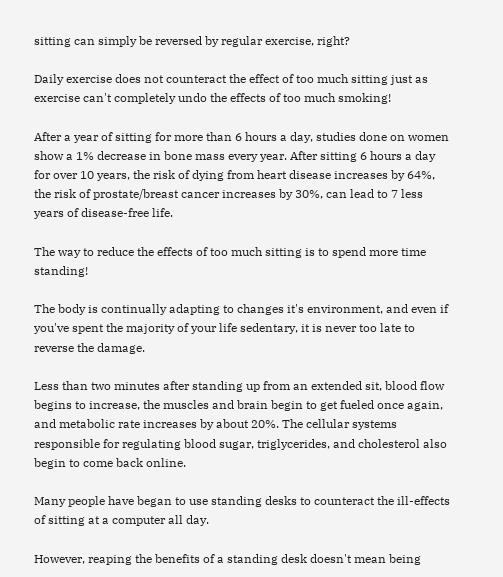sitting can simply be reversed by regular exercise, right?

Daily exercise does not counteract the effect of too much sitting just as exercise can't completely undo the effects of too much smoking!

After a year of sitting for more than 6 hours a day, studies done on women show a 1% decrease in bone mass every year. After sitting 6 hours a day for over 10 years, the risk of dying from heart disease increases by 64%, the risk of prostate/breast cancer increases by 30%, can lead to 7 less years of disease-free life.

The way to reduce the effects of too much sitting is to spend more time standing!

The body is continually adapting to changes it's environment, and even if you've spent the majority of your life sedentary, it is never too late to reverse the damage.

Less than two minutes after standing up from an extended sit, blood flow begins to increase, the muscles and brain begin to get fueled once again, and metabolic rate increases by about 20%. The cellular systems responsible for regulating blood sugar, triglycerides, and cholesterol also begin to come back online.

Many people have began to use standing desks to counteract the ill-effects of sitting at a computer all day.

However, reaping the benefits of a standing desk doesn't mean being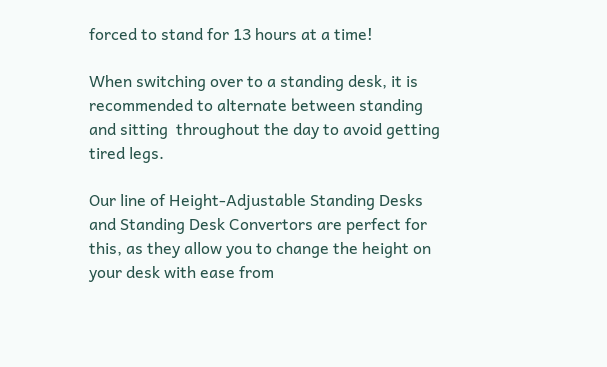forced to stand for 13 hours at a time!

When switching over to a standing desk, it is recommended to alternate between standing and sitting  throughout the day to avoid getting tired legs.

Our line of Height-Adjustable Standing Desks and Standing Desk Convertors are perfect for this, as they allow you to change the height on your desk with ease from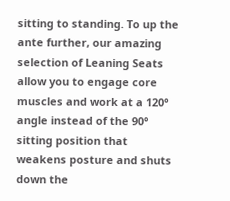sitting to standing. To up the ante further, our amazing selection of Leaning Seats allow you to engage core muscles and work at a 120° angle instead of the 90° sitting position that weakens posture and shuts down the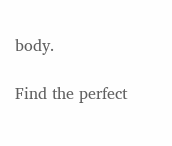body.

Find the perfect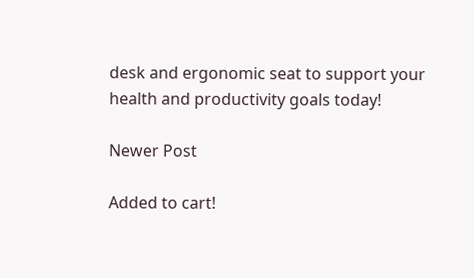desk and ergonomic seat to support your health and productivity goals today!

Newer Post

Added to cart!